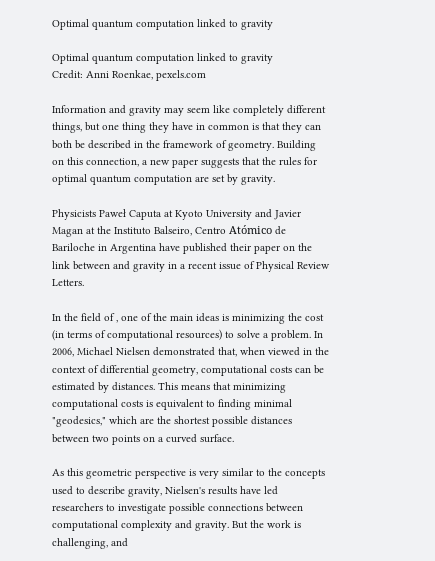Optimal quantum computation linked to gravity

Optimal quantum computation linked to gravity
Credit: Anni Roenkae, pexels.com

Information and gravity may seem like completely different things, but one thing they have in common is that they can both be described in the framework of geometry. Building on this connection, a new paper suggests that the rules for optimal quantum computation are set by gravity.

Physicists Paweł Caputa at Kyoto University and Javier Magan at the Instituto Balseiro, Centro Atómico de Bariloche in Argentina have published their paper on the link between and gravity in a recent issue of Physical Review Letters.

In the field of , one of the main ideas is minimizing the cost (in terms of computational resources) to solve a problem. In 2006, Michael Nielsen demonstrated that, when viewed in the context of differential geometry, computational costs can be estimated by distances. This means that minimizing computational costs is equivalent to finding minimal "geodesics," which are the shortest possible distances between two points on a curved surface.

As this geometric perspective is very similar to the concepts used to describe gravity, Nielsen's results have led researchers to investigate possible connections between computational complexity and gravity. But the work is challenging, and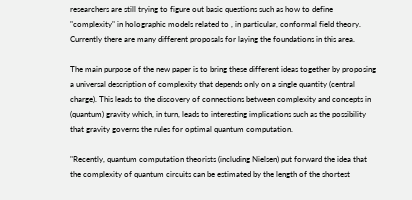researchers are still trying to figure out basic questions such as how to define "complexity" in holographic models related to , in particular, conformal field theory. Currently there are many different proposals for laying the foundations in this area.

The main purpose of the new paper is to bring these different ideas together by proposing a universal description of complexity that depends only on a single quantity (central charge). This leads to the discovery of connections between complexity and concepts in (quantum) gravity which, in turn, leads to interesting implications such as the possibility that gravity governs the rules for optimal quantum computation.

"Recently, quantum computation theorists (including Nielsen) put forward the idea that the complexity of quantum circuits can be estimated by the length of the shortest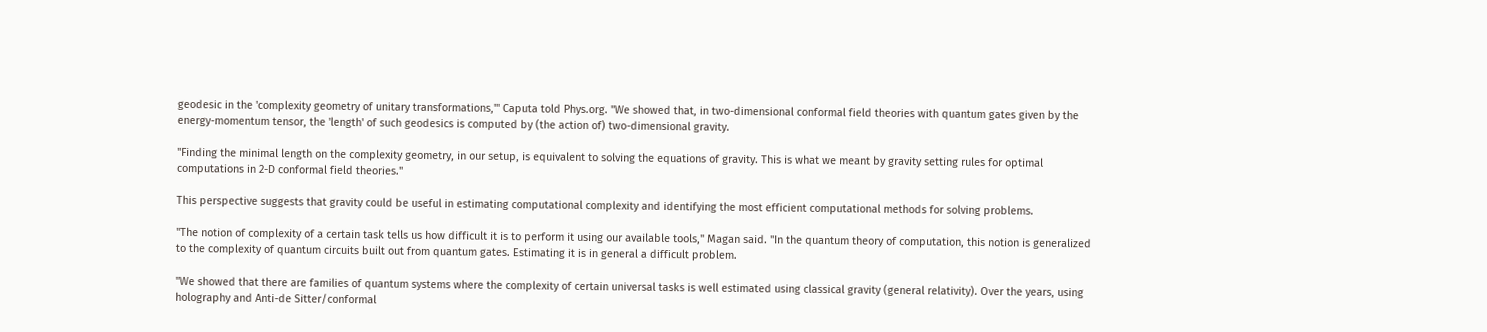geodesic in the 'complexity geometry of unitary transformations,'" Caputa told Phys.org. "We showed that, in two-dimensional conformal field theories with quantum gates given by the energy-momentum tensor, the 'length' of such geodesics is computed by (the action of) two-dimensional gravity.

"Finding the minimal length on the complexity geometry, in our setup, is equivalent to solving the equations of gravity. This is what we meant by gravity setting rules for optimal computations in 2-D conformal field theories."

This perspective suggests that gravity could be useful in estimating computational complexity and identifying the most efficient computational methods for solving problems.

"The notion of complexity of a certain task tells us how difficult it is to perform it using our available tools," Magan said. "In the quantum theory of computation, this notion is generalized to the complexity of quantum circuits built out from quantum gates. Estimating it is in general a difficult problem.

"We showed that there are families of quantum systems where the complexity of certain universal tasks is well estimated using classical gravity (general relativity). Over the years, using holography and Anti-de Sitter/conformal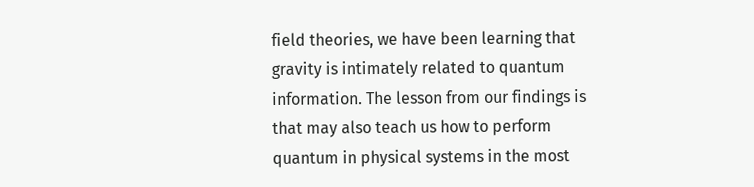field theories, we have been learning that gravity is intimately related to quantum information. The lesson from our findings is that may also teach us how to perform quantum in physical systems in the most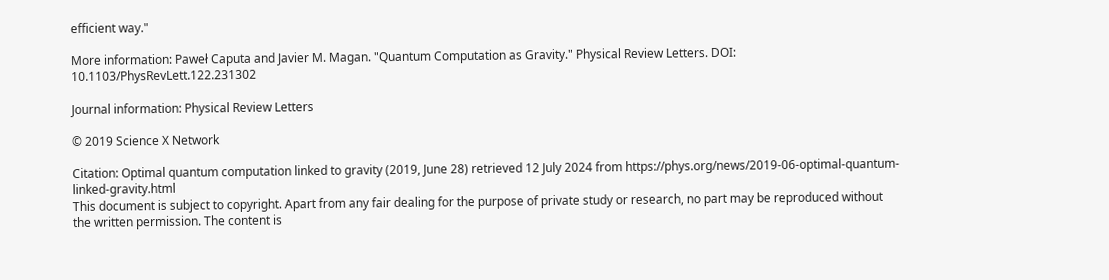efficient way."

More information: Paweł Caputa and Javier M. Magan. "Quantum Computation as Gravity." Physical Review Letters. DOI: 10.1103/PhysRevLett.122.231302

Journal information: Physical Review Letters

© 2019 Science X Network

Citation: Optimal quantum computation linked to gravity (2019, June 28) retrieved 12 July 2024 from https://phys.org/news/2019-06-optimal-quantum-linked-gravity.html
This document is subject to copyright. Apart from any fair dealing for the purpose of private study or research, no part may be reproduced without the written permission. The content is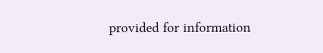provided for information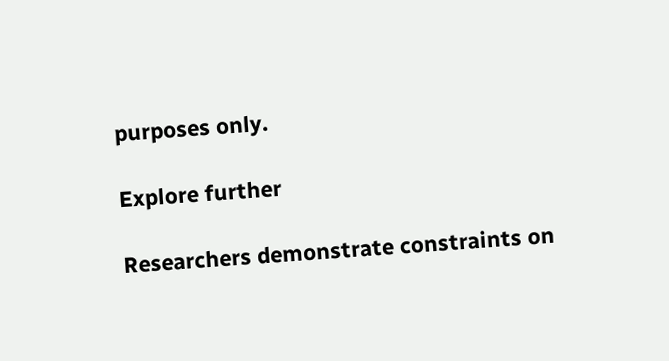purposes only.

Explore further

Researchers demonstrate constraints on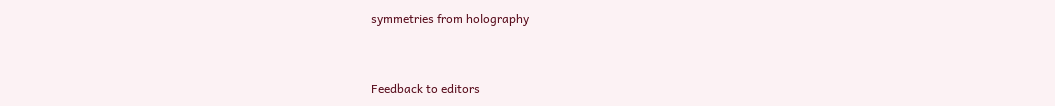symmetries from holography


Feedback to editors